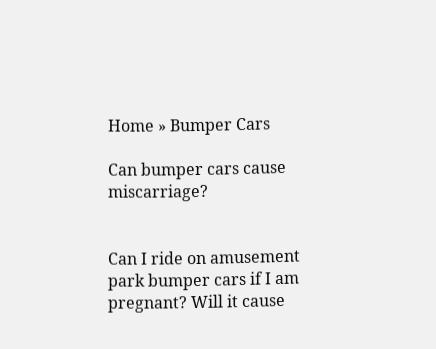Home » Bumper Cars

Can bumper cars cause miscarriage?


Can I ride on amusement park bumper cars if I am pregnant? Will it cause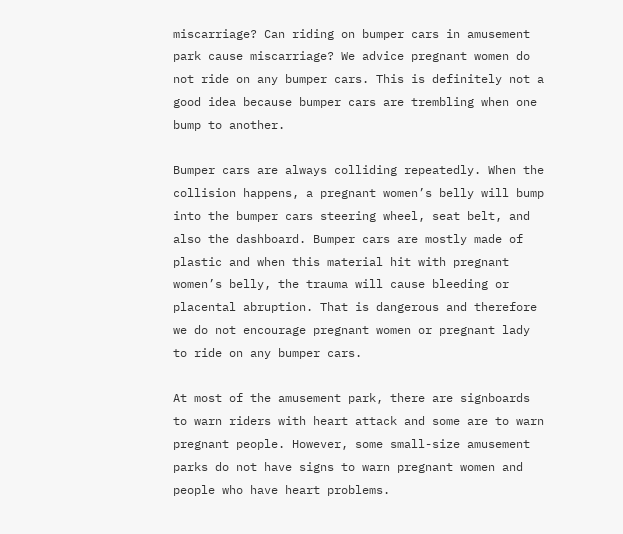miscarriage? Can riding on bumper cars in amusement park cause miscarriage? We advice pregnant women do not ride on any bumper cars. This is definitely not a good idea because bumper cars are trembling when one bump to another.

Bumper cars are always colliding repeatedly. When the collision happens, a pregnant women’s belly will bump into the bumper cars steering wheel, seat belt, and also the dashboard. Bumper cars are mostly made of plastic and when this material hit with pregnant women’s belly, the trauma will cause bleeding or placental abruption. That is dangerous and therefore we do not encourage pregnant women or pregnant lady to ride on any bumper cars.

At most of the amusement park, there are signboards to warn riders with heart attack and some are to warn pregnant people. However, some small-size amusement parks do not have signs to warn pregnant women and people who have heart problems.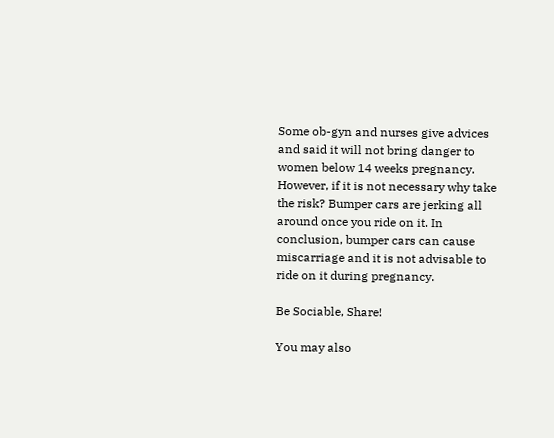Some ob-gyn and nurses give advices and said it will not bring danger to women below 14 weeks pregnancy. However, if it is not necessary why take the risk? Bumper cars are jerking all around once you ride on it. In conclusion, bumper cars can cause miscarriage and it is not advisable to ride on it during pregnancy.

Be Sociable, Share!

You may also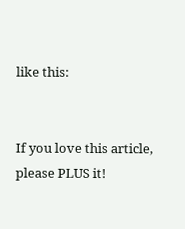like this:


If you love this article, please PLUS it!